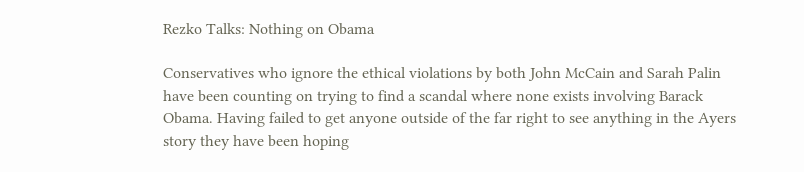Rezko Talks: Nothing on Obama

Conservatives who ignore the ethical violations by both John McCain and Sarah Palin have been counting on trying to find a scandal where none exists involving Barack Obama. Having failed to get anyone outside of the far right to see anything in the Ayers story they have been hoping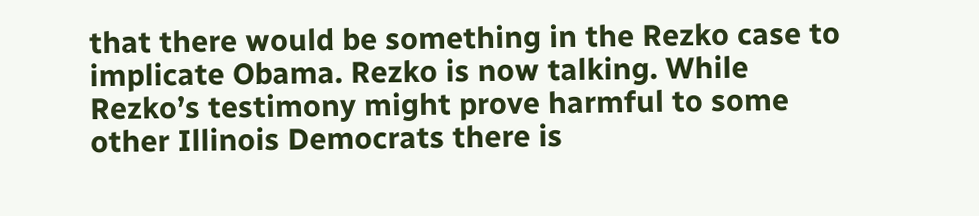that there would be something in the Rezko case to implicate Obama. Rezko is now talking. While Rezko’s testimony might prove harmful to some other Illinois Democrats there is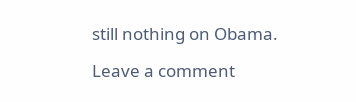still nothing on Obama.

Leave a comment